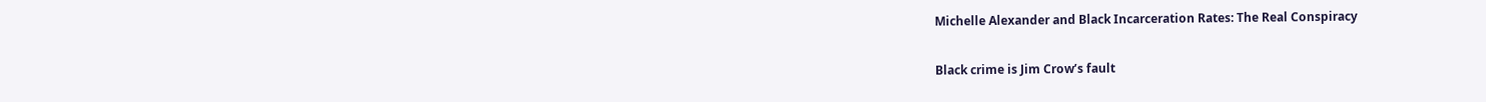Michelle Alexander and Black Incarceration Rates: The Real Conspiracy

Black crime is Jim Crow’s fault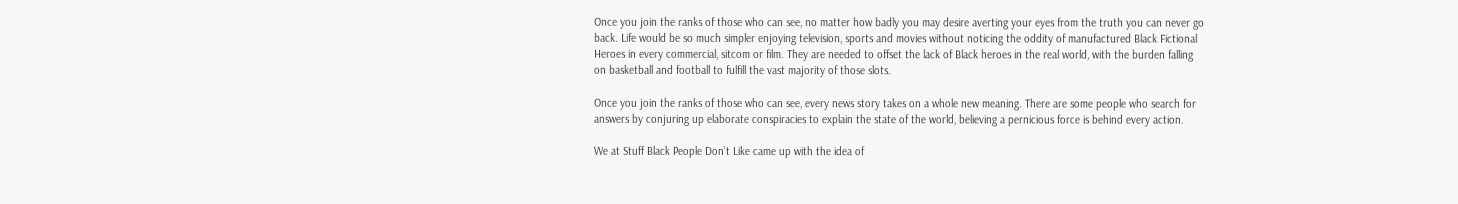Once you join the ranks of those who can see, no matter how badly you may desire averting your eyes from the truth you can never go back. Life would be so much simpler enjoying television, sports and movies without noticing the oddity of manufactured Black Fictional Heroes in every commercial, sitcom or film. They are needed to offset the lack of Black heroes in the real world, with the burden falling on basketball and football to fulfill the vast majority of those slots.

Once you join the ranks of those who can see, every news story takes on a whole new meaning. There are some people who search for answers by conjuring up elaborate conspiracies to explain the state of the world, believing a pernicious force is behind every action.

We at Stuff Black People Don’t Like came up with the idea of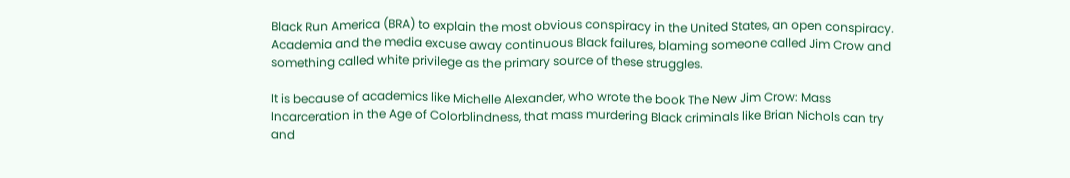Black Run America (BRA) to explain the most obvious conspiracy in the United States, an open conspiracy.  Academia and the media excuse away continuous Black failures, blaming someone called Jim Crow and something called white privilege as the primary source of these struggles.

It is because of academics like Michelle Alexander, who wrote the book The New Jim Crow: Mass Incarceration in the Age of Colorblindness, that mass murdering Black criminals like Brian Nichols can try and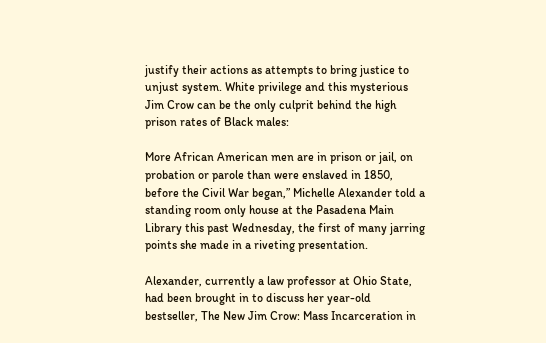justify their actions as attempts to bring justice to unjust system. White privilege and this mysterious Jim Crow can be the only culprit behind the high prison rates of Black males:

More African American men are in prison or jail, on probation or parole than were enslaved in 1850, before the Civil War began,” Michelle Alexander told a standing room only house at the Pasadena Main Library this past Wednesday, the first of many jarring points she made in a riveting presentation.

Alexander, currently a law professor at Ohio State, had been brought in to discuss her year-old bestseller, The New Jim Crow: Mass Incarceration in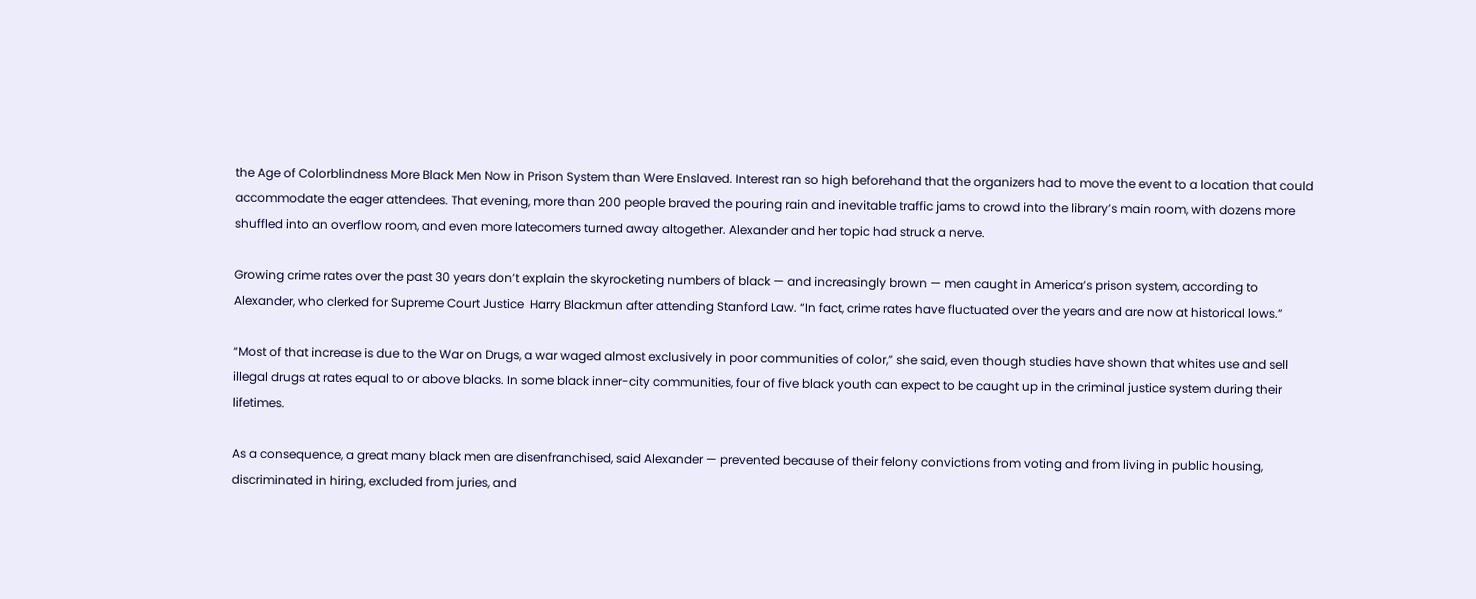the Age of Colorblindness More Black Men Now in Prison System than Were Enslaved. Interest ran so high beforehand that the organizers had to move the event to a location that could accommodate the eager attendees. That evening, more than 200 people braved the pouring rain and inevitable traffic jams to crowd into the library’s main room, with dozens more shuffled into an overflow room, and even more latecomers turned away altogether. Alexander and her topic had struck a nerve.

Growing crime rates over the past 30 years don’t explain the skyrocketing numbers of black — and increasingly brown — men caught in America’s prison system, according to Alexander, who clerked for Supreme Court Justice  Harry Blackmun after attending Stanford Law. “In fact, crime rates have fluctuated over the years and are now at historical lows.”

“Most of that increase is due to the War on Drugs, a war waged almost exclusively in poor communities of color,” she said, even though studies have shown that whites use and sell illegal drugs at rates equal to or above blacks. In some black inner-city communities, four of five black youth can expect to be caught up in the criminal justice system during their lifetimes.

As a consequence, a great many black men are disenfranchised, said Alexander — prevented because of their felony convictions from voting and from living in public housing, discriminated in hiring, excluded from juries, and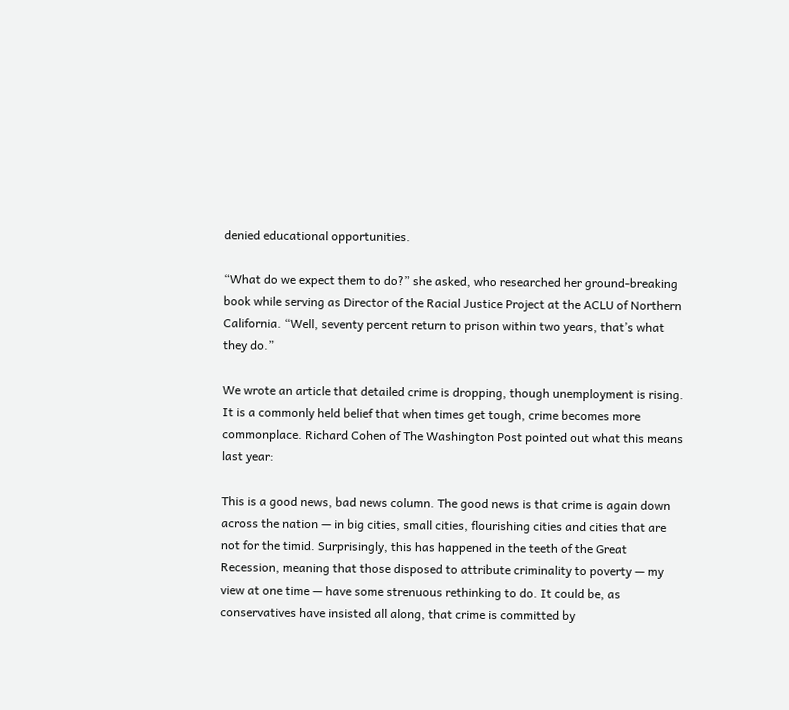denied educational opportunities.

“What do we expect them to do?” she asked, who researched her ground-breaking book while serving as Director of the Racial Justice Project at the ACLU of Northern California. “Well, seventy percent return to prison within two years, that’s what they do.”

We wrote an article that detailed crime is dropping, though unemployment is rising. It is a commonly held belief that when times get tough, crime becomes more commonplace. Richard Cohen of The Washington Post pointed out what this means last year:

This is a good news, bad news column. The good news is that crime is again down across the nation — in big cities, small cities, flourishing cities and cities that are not for the timid. Surprisingly, this has happened in the teeth of the Great Recession, meaning that those disposed to attribute criminality to poverty — my view at one time — have some strenuous rethinking to do. It could be, as conservatives have insisted all along, that crime is committed by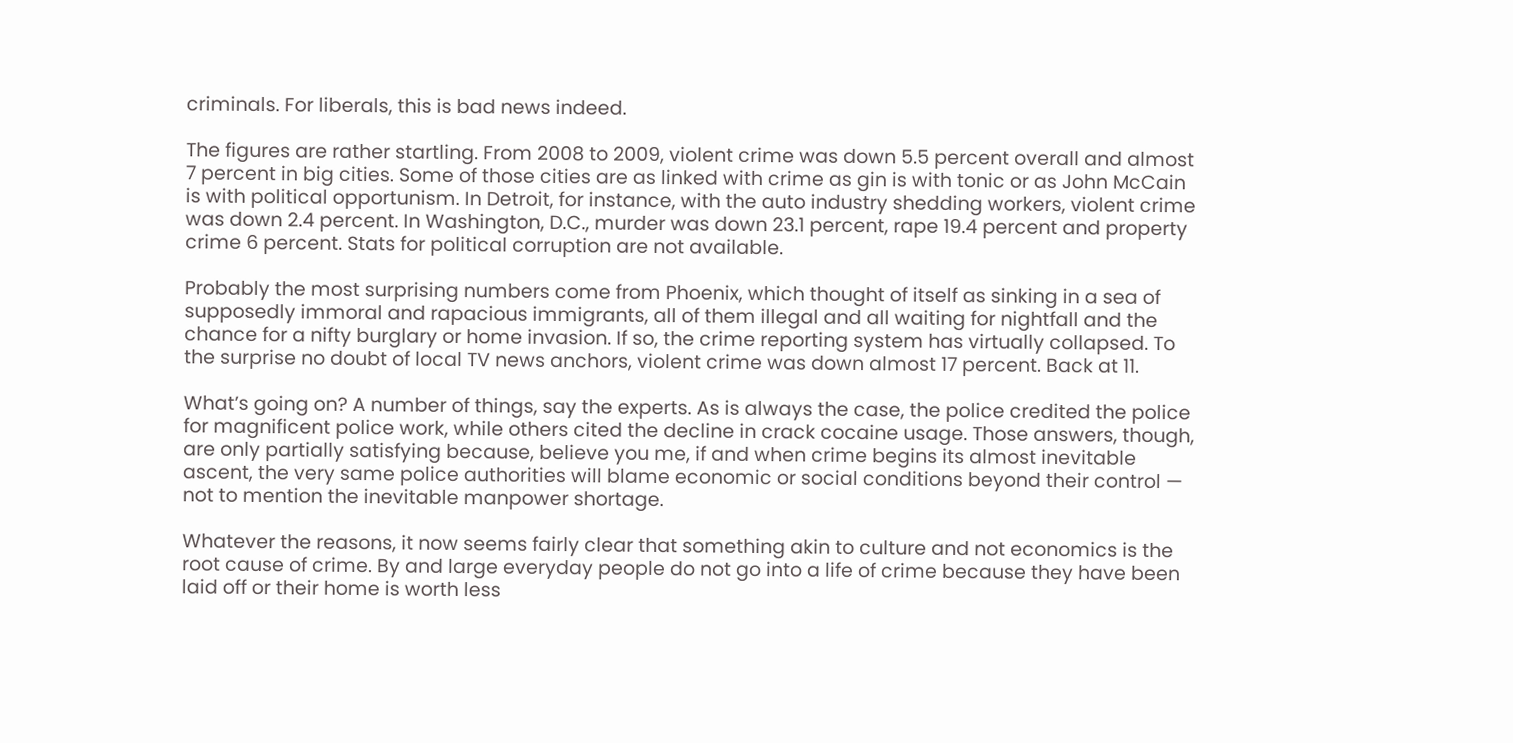criminals. For liberals, this is bad news indeed.

The figures are rather startling. From 2008 to 2009, violent crime was down 5.5 percent overall and almost 7 percent in big cities. Some of those cities are as linked with crime as gin is with tonic or as John McCain is with political opportunism. In Detroit, for instance, with the auto industry shedding workers, violent crime was down 2.4 percent. In Washington, D.C., murder was down 23.1 percent, rape 19.4 percent and property crime 6 percent. Stats for political corruption are not available.

Probably the most surprising numbers come from Phoenix, which thought of itself as sinking in a sea of supposedly immoral and rapacious immigrants, all of them illegal and all waiting for nightfall and the chance for a nifty burglary or home invasion. If so, the crime reporting system has virtually collapsed. To the surprise no doubt of local TV news anchors, violent crime was down almost 17 percent. Back at 11.

What’s going on? A number of things, say the experts. As is always the case, the police credited the police for magnificent police work, while others cited the decline in crack cocaine usage. Those answers, though, are only partially satisfying because, believe you me, if and when crime begins its almost inevitable ascent, the very same police authorities will blame economic or social conditions beyond their control — not to mention the inevitable manpower shortage.

Whatever the reasons, it now seems fairly clear that something akin to culture and not economics is the root cause of crime. By and large everyday people do not go into a life of crime because they have been laid off or their home is worth less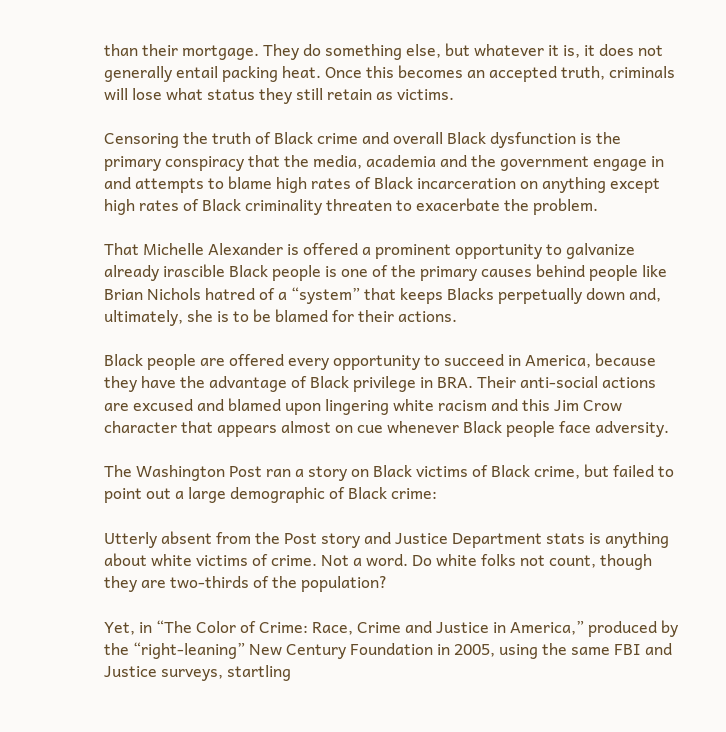than their mortgage. They do something else, but whatever it is, it does not generally entail packing heat. Once this becomes an accepted truth, criminals will lose what status they still retain as victims.

Censoring the truth of Black crime and overall Black dysfunction is the primary conspiracy that the media, academia and the government engage in and attempts to blame high rates of Black incarceration on anything except high rates of Black criminality threaten to exacerbate the problem.

That Michelle Alexander is offered a prominent opportunity to galvanize already irascible Black people is one of the primary causes behind people like Brian Nichols hatred of a “system” that keeps Blacks perpetually down and, ultimately, she is to be blamed for their actions.

Black people are offered every opportunity to succeed in America, because they have the advantage of Black privilege in BRA. Their anti-social actions are excused and blamed upon lingering white racism and this Jim Crow character that appears almost on cue whenever Black people face adversity.

The Washington Post ran a story on Black victims of Black crime, but failed to point out a large demographic of Black crime:

Utterly absent from the Post story and Justice Department stats is anything about white victims of crime. Not a word. Do white folks not count, though they are two-thirds of the population?

Yet, in “The Color of Crime: Race, Crime and Justice in America,” produced by the “right-leaning” New Century Foundation in 2005, using the same FBI and Justice surveys, startling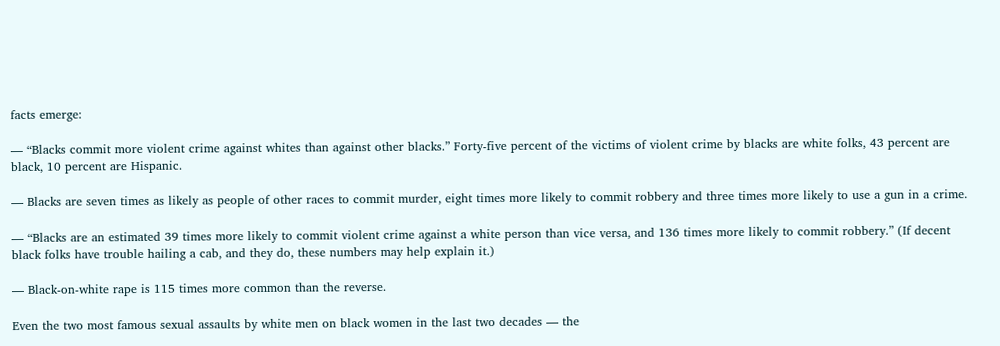facts emerge:

— “Blacks commit more violent crime against whites than against other blacks.” Forty-five percent of the victims of violent crime by blacks are white folks, 43 percent are black, 10 percent are Hispanic.

— Blacks are seven times as likely as people of other races to commit murder, eight times more likely to commit robbery and three times more likely to use a gun in a crime.

— “Blacks are an estimated 39 times more likely to commit violent crime against a white person than vice versa, and 136 times more likely to commit robbery.” (If decent black folks have trouble hailing a cab, and they do, these numbers may help explain it.)

— Black-on-white rape is 115 times more common than the reverse.

Even the two most famous sexual assaults by white men on black women in the last two decades — the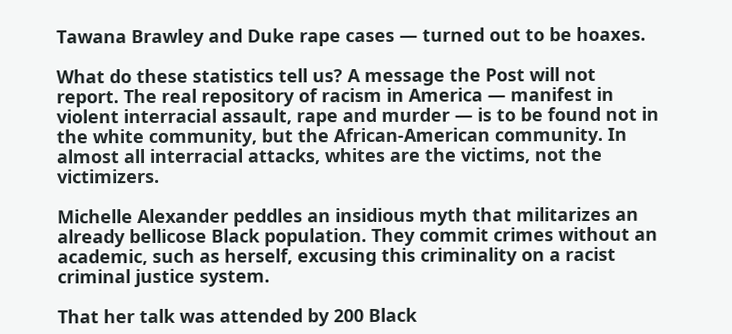Tawana Brawley and Duke rape cases — turned out to be hoaxes.

What do these statistics tell us? A message the Post will not report. The real repository of racism in America — manifest in violent interracial assault, rape and murder — is to be found not in the white community, but the African-American community. In almost all interracial attacks, whites are the victims, not the victimizers.

Michelle Alexander peddles an insidious myth that militarizes an already bellicose Black population. They commit crimes without an academic, such as herself, excusing this criminality on a racist criminal justice system.

That her talk was attended by 200 Black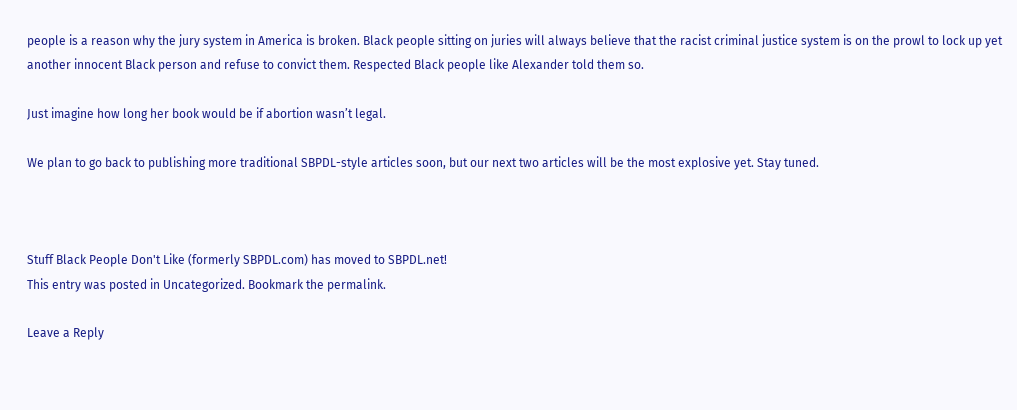people is a reason why the jury system in America is broken. Black people sitting on juries will always believe that the racist criminal justice system is on the prowl to lock up yet another innocent Black person and refuse to convict them. Respected Black people like Alexander told them so.

Just imagine how long her book would be if abortion wasn’t legal.

We plan to go back to publishing more traditional SBPDL-style articles soon, but our next two articles will be the most explosive yet. Stay tuned.



Stuff Black People Don't Like (formerly SBPDL.com) has moved to SBPDL.net!
This entry was posted in Uncategorized. Bookmark the permalink.

Leave a Reply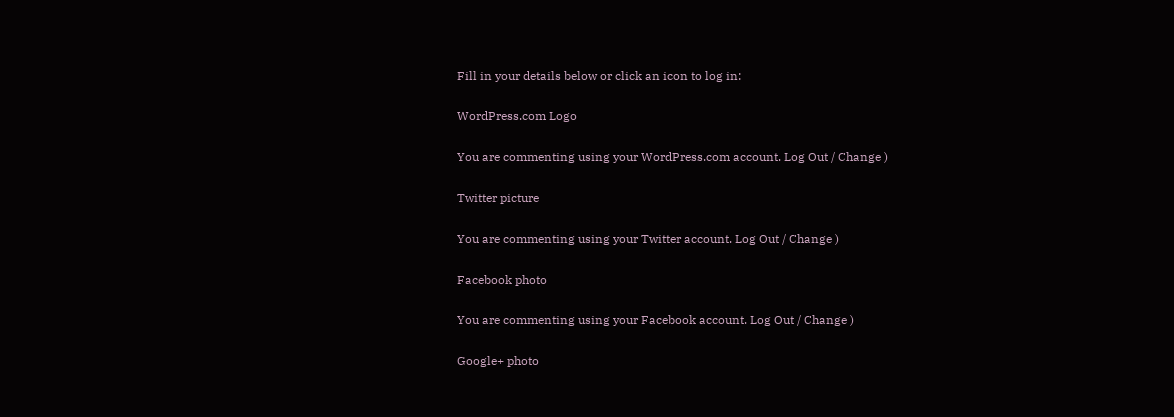Fill in your details below or click an icon to log in:

WordPress.com Logo

You are commenting using your WordPress.com account. Log Out / Change )

Twitter picture

You are commenting using your Twitter account. Log Out / Change )

Facebook photo

You are commenting using your Facebook account. Log Out / Change )

Google+ photo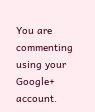You are commenting using your Google+ account.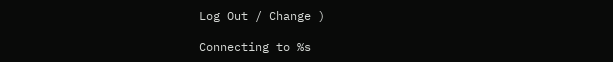Log Out / Change )

Connecting to %s